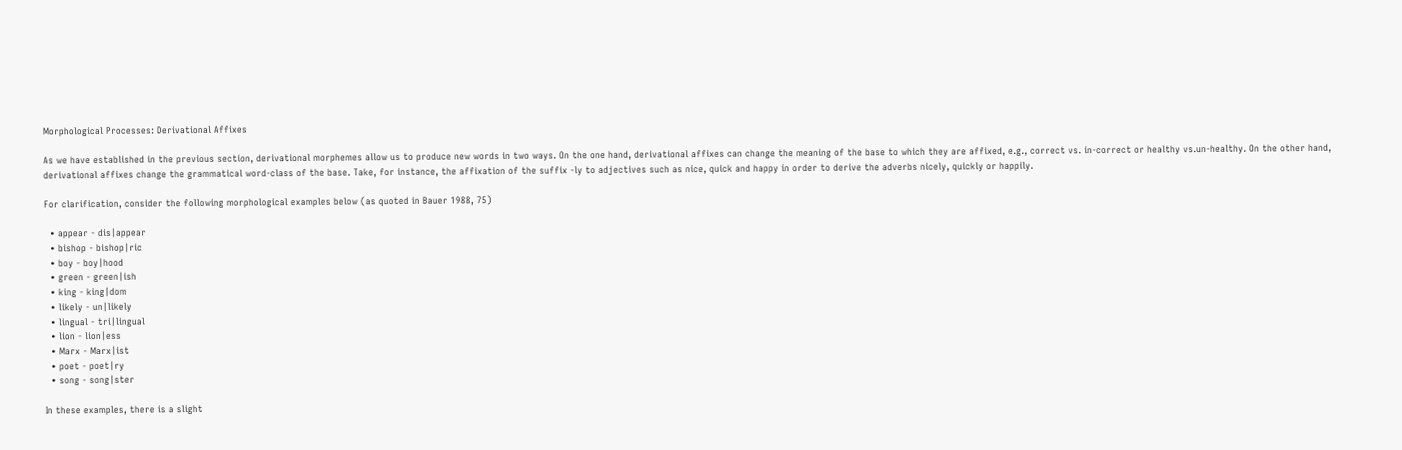Morphological Processes: Derivational Affixes

As we have established in the previous section, derivational morphemes allow us to produce new words in two ways. On the one hand, derivational affixes can change the meaning of the base to which they are affixed, e.g., correct vs. in-correct or healthy vs.un-healthy. On the other hand, derivational affixes change the grammatical word-class of the base. Take, for instance, the affixation of the suffix -ly to adjectives such as nice, quick and happy in order to derive the adverbs nicely, quickly or happily.

For clarification, consider the following morphological examples below (as quoted in Bauer 1988, 75)

  • appear - dis|appear
  • bishop - bishop|ric
  • boy - boy|hood
  • green - green|ish
  • king - king|dom
  • likely - un|likely
  • lingual - tri|lingual
  • lion - lion|ess
  • Marx - Marx|ist
  • poet - poet|ry
  • song - song|ster

In these examples, there is a slight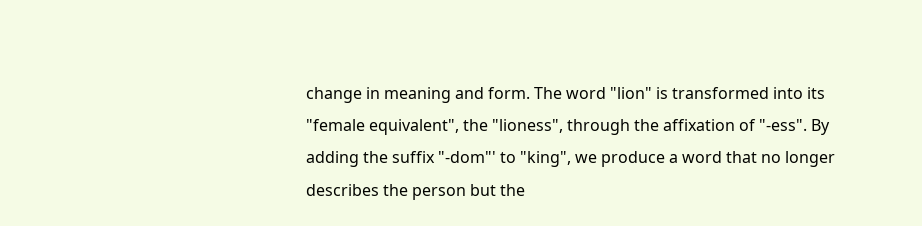change in meaning and form. The word "lion" is transformed into its "female equivalent", the "lioness", through the affixation of "-ess". By adding the suffix "-dom"' to "king", we produce a word that no longer describes the person but the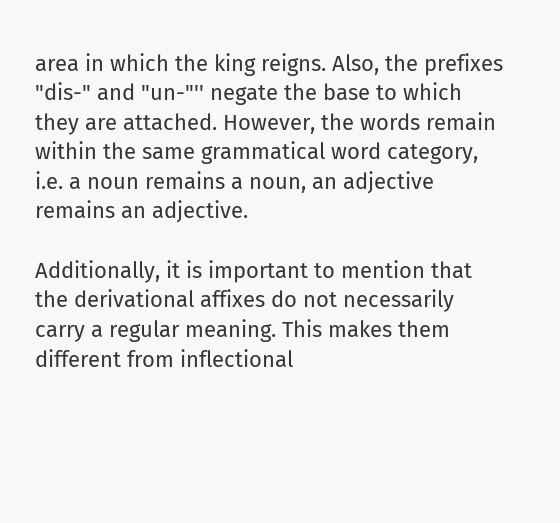area in which the king reigns. Also, the prefixes "dis-" and "un-"'' negate the base to which they are attached. However, the words remain within the same grammatical word category, i.e. a noun remains a noun, an adjective remains an adjective.

Additionally, it is important to mention that the derivational affixes do not necessarily carry a regular meaning. This makes them different from inflectional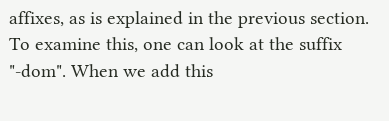affixes, as is explained in the previous section. To examine this, one can look at the suffix "-dom". When we add this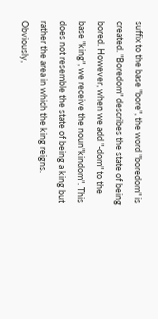suffix to the base "bore", the word "boredom" is created. "Boredom" describes the state of being bored. However, when we add "-dom" to the base "king", we receive the noun"kindom". This does not resemble the state of being a king but rather the area in which the king reigns. Obviously,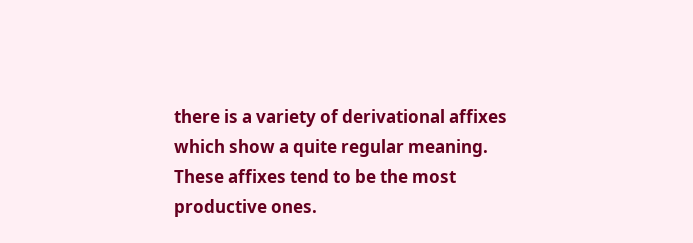there is a variety of derivational affixes which show a quite regular meaning. These affixes tend to be the most productive ones.